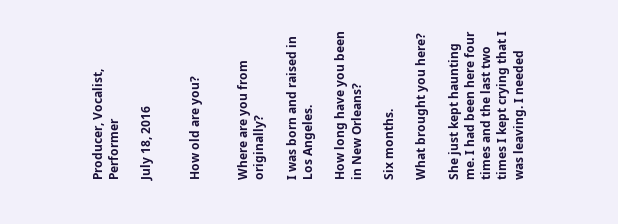Producer, Vocalist, Performer

July 18, 2016


How old are you?


Where are you from originally?

I was born and raised in Los Angeles.

How long have you been in New Orleans?

Six months.

What brought you here?

She just kept haunting me. I had been here four times and the last two times I kept crying that I was leaving. I needed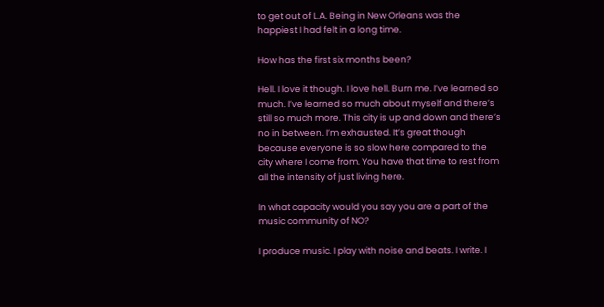to get out of L.A. Being in New Orleans was the happiest I had felt in a long time.

How has the first six months been?

Hell. I love it though. I love hell. Burn me. I’ve learned so much. I’ve learned so much about myself and there’s still so much more. This city is up and down and there’s no in between. I’m exhausted. It’s great though because everyone is so slow here compared to the city where I come from. You have that time to rest from all the intensity of just living here.

In what capacity would you say you are a part of the music community of NO?

I produce music. I play with noise and beats. I write. I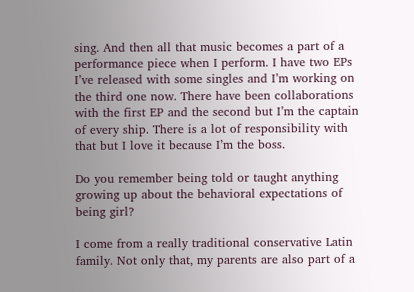sing. And then all that music becomes a part of a performance piece when I perform. I have two EPs I’ve released with some singles and I’m working on the third one now. There have been collaborations with the first EP and the second but I’m the captain of every ship. There is a lot of responsibility with that but I love it because I’m the boss.

Do you remember being told or taught anything growing up about the behavioral expectations of being girl?

I come from a really traditional conservative Latin family. Not only that, my parents are also part of a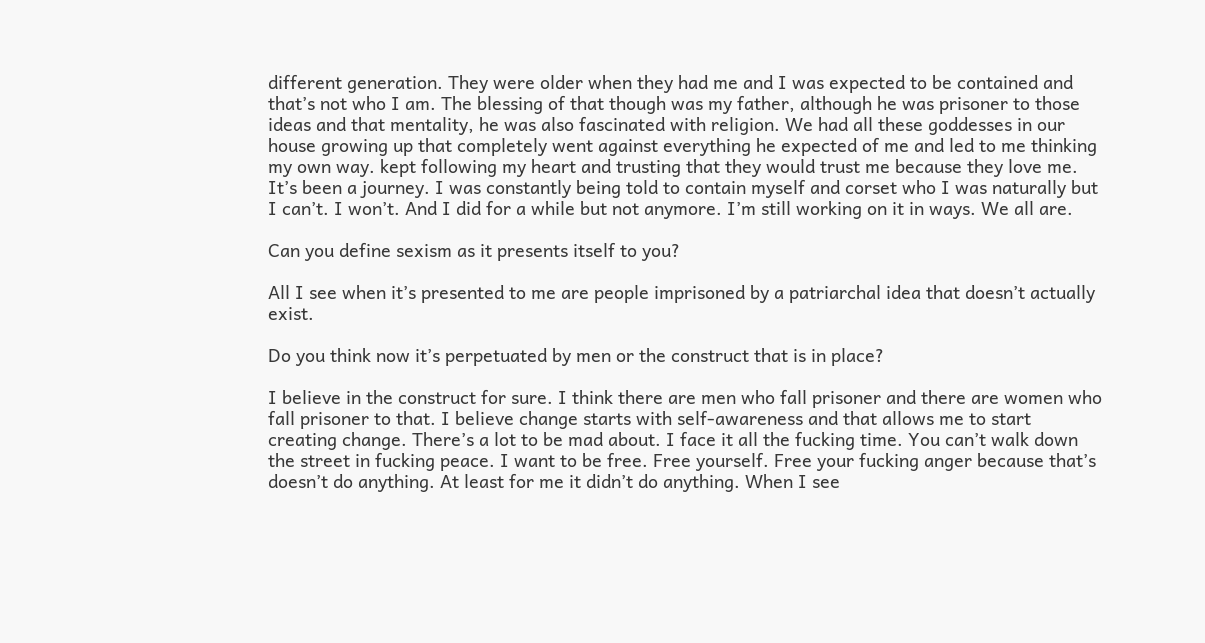different generation. They were older when they had me and I was expected to be contained and that’s not who I am. The blessing of that though was my father, although he was prisoner to those ideas and that mentality, he was also fascinated with religion. We had all these goddesses in our house growing up that completely went against everything he expected of me and led to me thinking my own way. kept following my heart and trusting that they would trust me because they love me. It’s been a journey. I was constantly being told to contain myself and corset who I was naturally but I can’t. I won’t. And I did for a while but not anymore. I’m still working on it in ways. We all are.

Can you define sexism as it presents itself to you?

All I see when it’s presented to me are people imprisoned by a patriarchal idea that doesn’t actually exist.

Do you think now it’s perpetuated by men or the construct that is in place?

I believe in the construct for sure. I think there are men who fall prisoner and there are women who fall prisoner to that. I believe change starts with self-awareness and that allows me to start creating change. There’s a lot to be mad about. I face it all the fucking time. You can’t walk down the street in fucking peace. I want to be free. Free yourself. Free your fucking anger because that’s doesn’t do anything. At least for me it didn’t do anything. When I see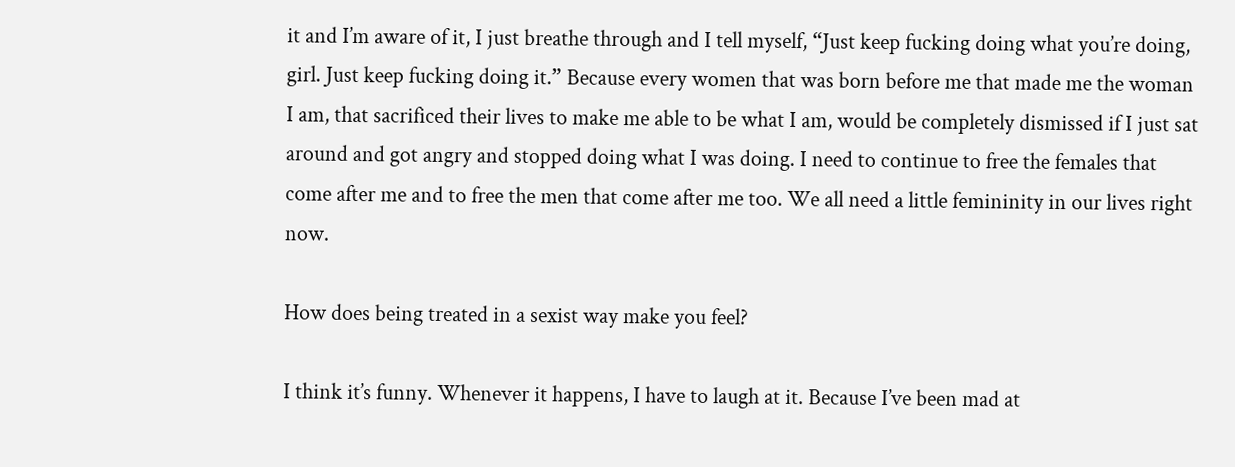it and I’m aware of it, I just breathe through and I tell myself, “Just keep fucking doing what you’re doing, girl. Just keep fucking doing it.” Because every women that was born before me that made me the woman I am, that sacrificed their lives to make me able to be what I am, would be completely dismissed if I just sat around and got angry and stopped doing what I was doing. I need to continue to free the females that come after me and to free the men that come after me too. We all need a little femininity in our lives right now.

How does being treated in a sexist way make you feel?

I think it’s funny. Whenever it happens, I have to laugh at it. Because I’ve been mad at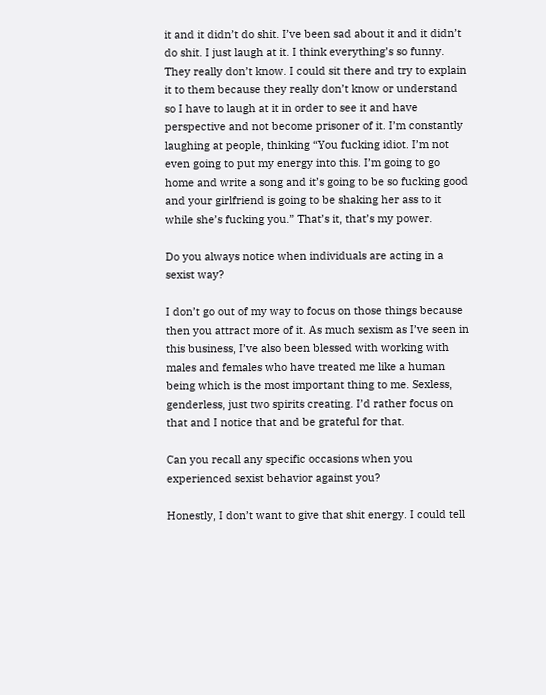it and it didn’t do shit. I’ve been sad about it and it didn’t do shit. I just laugh at it. I think everything’s so funny. They really don’t know. I could sit there and try to explain it to them because they really don’t know or understand so I have to laugh at it in order to see it and have perspective and not become prisoner of it. I’m constantly laughing at people, thinking “You fucking idiot. I’m not even going to put my energy into this. I’m going to go home and write a song and it’s going to be so fucking good and your girlfriend is going to be shaking her ass to it while she’s fucking you.” That’s it, that’s my power.

Do you always notice when individuals are acting in a sexist way?

I don’t go out of my way to focus on those things because then you attract more of it. As much sexism as I’ve seen in this business, I’ve also been blessed with working with males and females who have treated me like a human being which is the most important thing to me. Sexless, genderless, just two spirits creating. I’d rather focus on that and I notice that and be grateful for that.

Can you recall any specific occasions when you experienced sexist behavior against you?

Honestly, I don’t want to give that shit energy. I could tell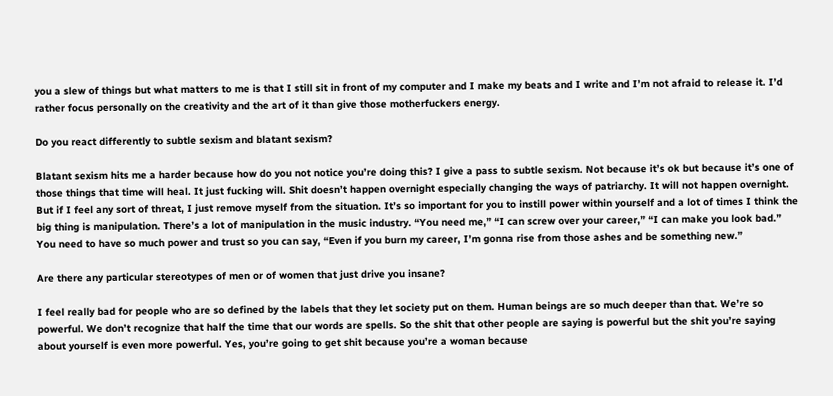you a slew of things but what matters to me is that I still sit in front of my computer and I make my beats and I write and I’m not afraid to release it. I’d rather focus personally on the creativity and the art of it than give those motherfuckers energy.

Do you react differently to subtle sexism and blatant sexism?

Blatant sexism hits me a harder because how do you not notice you’re doing this? I give a pass to subtle sexism. Not because it’s ok but because it’s one of those things that time will heal. It just fucking will. Shit doesn’t happen overnight especially changing the ways of patriarchy. It will not happen overnight. But if I feel any sort of threat, I just remove myself from the situation. It’s so important for you to instill power within yourself and a lot of times I think the big thing is manipulation. There’s a lot of manipulation in the music industry. “You need me,” “I can screw over your career,” “I can make you look bad.” You need to have so much power and trust so you can say, “Even if you burn my career, I’m gonna rise from those ashes and be something new.”

Are there any particular stereotypes of men or of women that just drive you insane?

I feel really bad for people who are so defined by the labels that they let society put on them. Human beings are so much deeper than that. We’re so powerful. We don’t recognize that half the time that our words are spells. So the shit that other people are saying is powerful but the shit you’re saying about yourself is even more powerful. Yes, you’re going to get shit because you’re a woman because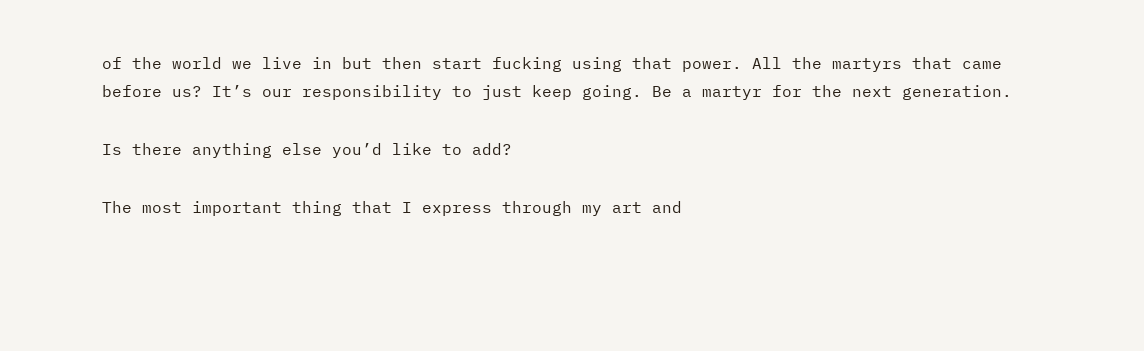of the world we live in but then start fucking using that power. All the martyrs that came before us? It’s our responsibility to just keep going. Be a martyr for the next generation.

Is there anything else you’d like to add?

The most important thing that I express through my art and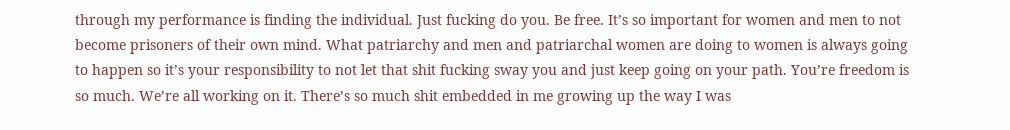through my performance is finding the individual. Just fucking do you. Be free. It’s so important for women and men to not become prisoners of their own mind. What patriarchy and men and patriarchal women are doing to women is always going to happen so it’s your responsibility to not let that shit fucking sway you and just keep going on your path. You’re freedom is so much. We’re all working on it. There’s so much shit embedded in me growing up the way I was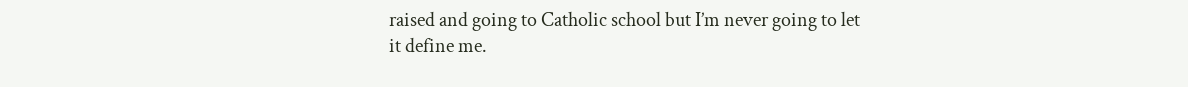raised and going to Catholic school but I’m never going to let it define me.